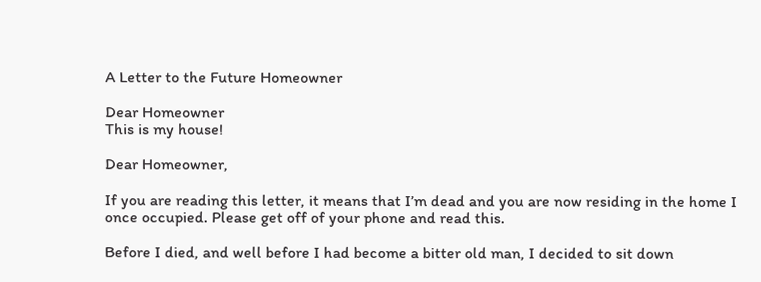A Letter to the Future Homeowner

Dear Homeowner
This is my house!

Dear Homeowner,

If you are reading this letter, it means that I’m dead and you are now residing in the home I once occupied. Please get off of your phone and read this.

Before I died, and well before I had become a bitter old man, I decided to sit down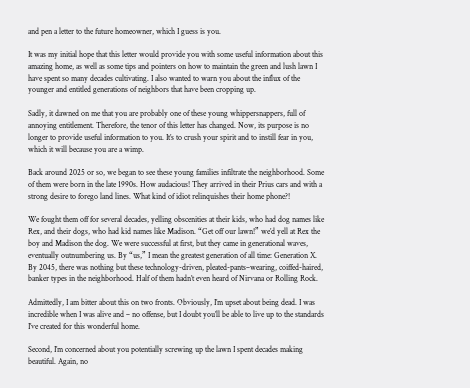and pen a letter to the future homeowner, which I guess is you.

It was my initial hope that this letter would provide you with some useful information about this amazing home, as well as some tips and pointers on how to maintain the green and lush lawn I have spent so many decades cultivating. I also wanted to warn you about the influx of the younger and entitled generations of neighbors that have been cropping up.

Sadly, it dawned on me that you are probably one of these young whippersnappers, full of annoying entitlement. Therefore, the tenor of this letter has changed. Now, its purpose is no longer to provide useful information to you. It’s to crush your spirit and to instill fear in you, which it will because you are a wimp.

Back around 2025 or so, we began to see these young families infiltrate the neighborhood. Some of them were born in the late 1990s. How audacious! They arrived in their Prius cars and with a strong desire to forego land lines. What kind of idiot relinquishes their home phone?!

We fought them off for several decades, yelling obscenities at their kids, who had dog names like Rex, and their dogs, who had kid names like Madison. “Get off our lawn!” we’d yell at Rex the boy and Madison the dog. We were successful at first, but they came in generational waves, eventually outnumbering us. By “us,” I mean the greatest generation of all time: Generation X. By 2045, there was nothing but these technology-driven, pleated-pants–wearing, coiffed-haired, banker types in the neighborhood. Half of them hadn’t even heard of Nirvana or Rolling Rock.

Admittedly, I am bitter about this on two fronts. Obviously, I’m upset about being dead. I was incredible when I was alive and – no offense, but I doubt you’ll be able to live up to the standards I’ve created for this wonderful home.

Second, I’m concerned about you potentially screwing up the lawn I spent decades making beautiful. Again, no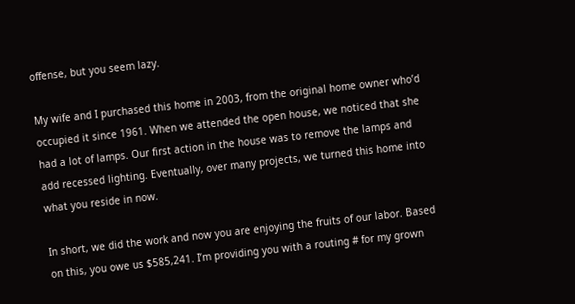offense, but you seem lazy.

My wife and I purchased this home in 2003, from the original home owner who’d occupied it since 1961. When we attended the open house, we noticed that she had a lot of lamps. Our first action in the house was to remove the lamps and add recessed lighting. Eventually, over many projects, we turned this home into what you reside in now.

In short, we did the work and now you are enjoying the fruits of our labor. Based on this, you owe us $585,241. I’m providing you with a routing # for my grown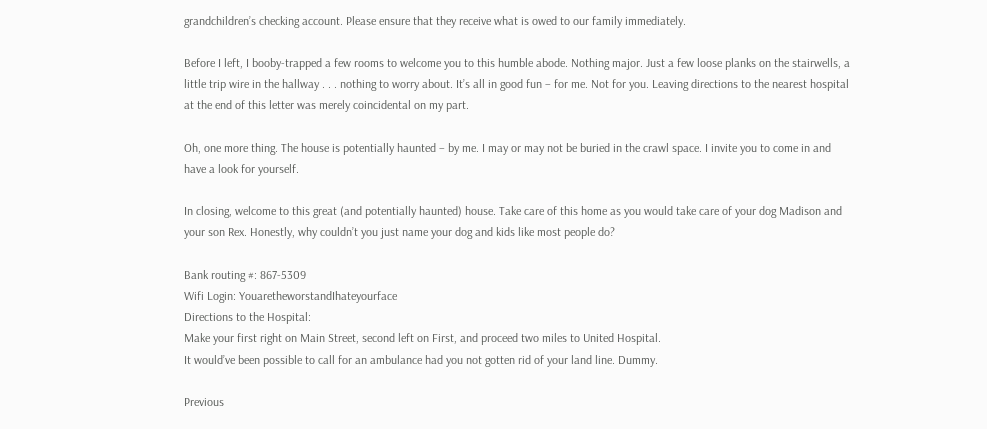grandchildren’s checking account. Please ensure that they receive what is owed to our family immediately.

Before I left, I booby-trapped a few rooms to welcome you to this humble abode. Nothing major. Just a few loose planks on the stairwells, a little trip wire in the hallway . . . nothing to worry about. It’s all in good fun – for me. Not for you. Leaving directions to the nearest hospital at the end of this letter was merely coincidental on my part.

Oh, one more thing. The house is potentially haunted – by me. I may or may not be buried in the crawl space. I invite you to come in and have a look for yourself.

In closing, welcome to this great (and potentially haunted) house. Take care of this home as you would take care of your dog Madison and your son Rex. Honestly, why couldn’t you just name your dog and kids like most people do?

Bank routing #: 867-5309
Wifi Login: YouaretheworstandIhateyourface
Directions to the Hospital:
Make your first right on Main Street, second left on First, and proceed two miles to United Hospital.
It would’ve been possible to call for an ambulance had you not gotten rid of your land line. Dummy.

Previous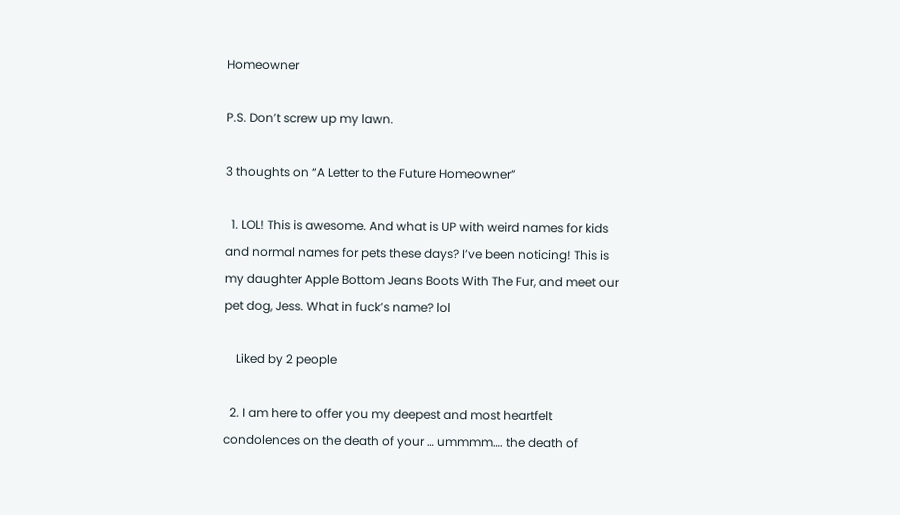Homeowner

P.S. Don’t screw up my lawn.

3 thoughts on “A Letter to the Future Homeowner”

  1. LOL! This is awesome. And what is UP with weird names for kids and normal names for pets these days? I’ve been noticing! This is my daughter Apple Bottom Jeans Boots With The Fur, and meet our pet dog, Jess. What in fuck’s name? lol

    Liked by 2 people

  2. I am here to offer you my deepest and most heartfelt condolences on the death of your … ummmm…. the death of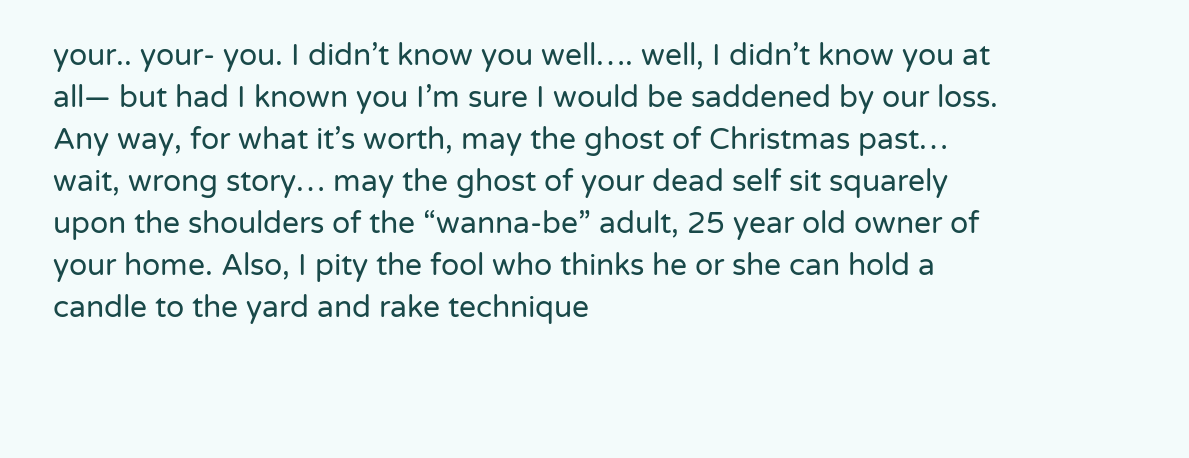your.. your- you. I didn’t know you well…. well, I didn’t know you at all— but had I known you I’m sure I would be saddened by our loss. Any way, for what it’s worth, may the ghost of Christmas past… wait, wrong story… may the ghost of your dead self sit squarely upon the shoulders of the “wanna-be” adult, 25 year old owner of your home. Also, I pity the fool who thinks he or she can hold a candle to the yard and rake technique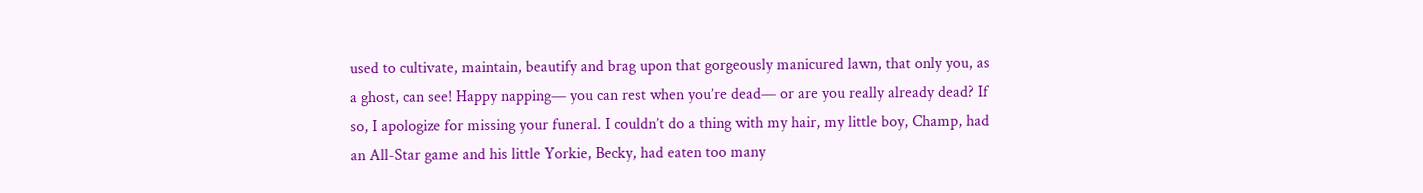used to cultivate, maintain, beautify and brag upon that gorgeously manicured lawn, that only you, as a ghost, can see! Happy napping— you can rest when you’re dead— or are you really already dead? If so, I apologize for missing your funeral. I couldn’t do a thing with my hair, my little boy, Champ, had an All-Star game and his little Yorkie, Becky, had eaten too many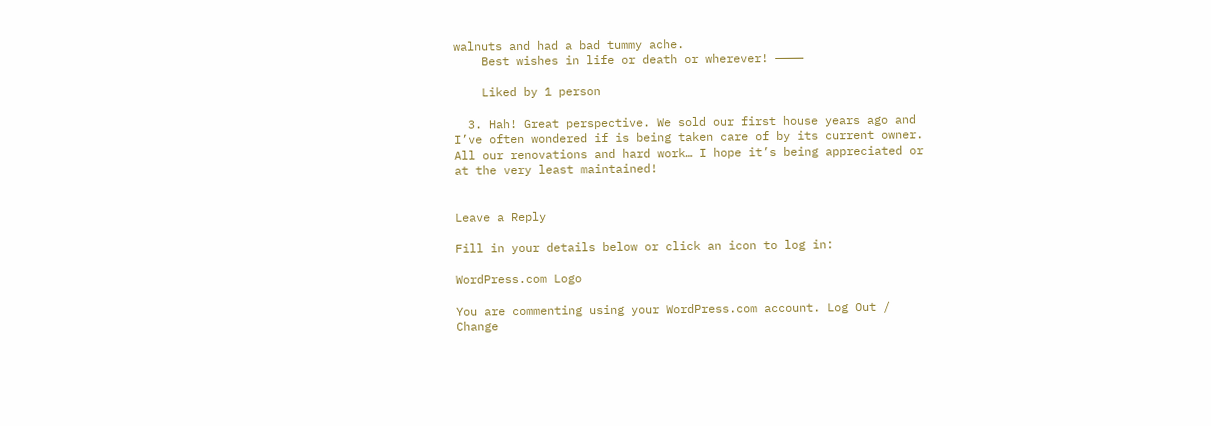walnuts and had a bad tummy ache.
    Best wishes in life or death or wherever! ————

    Liked by 1 person

  3. Hah! Great perspective. We sold our first house years ago and I’ve often wondered if is being taken care of by its current owner. All our renovations and hard work… I hope it’s being appreciated or at the very least maintained!


Leave a Reply

Fill in your details below or click an icon to log in:

WordPress.com Logo

You are commenting using your WordPress.com account. Log Out /  Change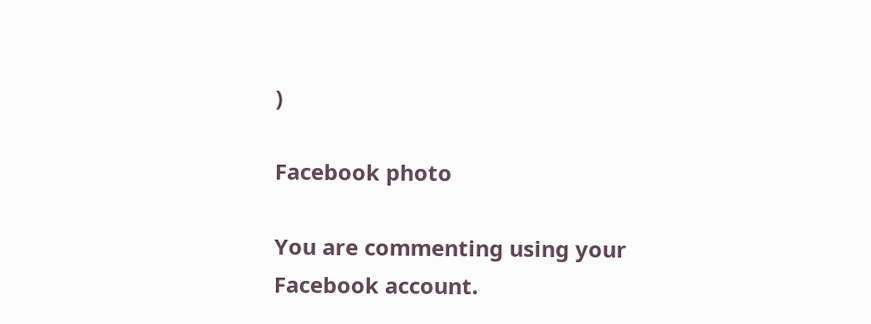)

Facebook photo

You are commenting using your Facebook account.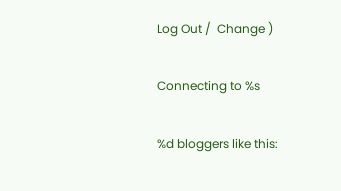Log Out /  Change )

Connecting to %s

%d bloggers like this: